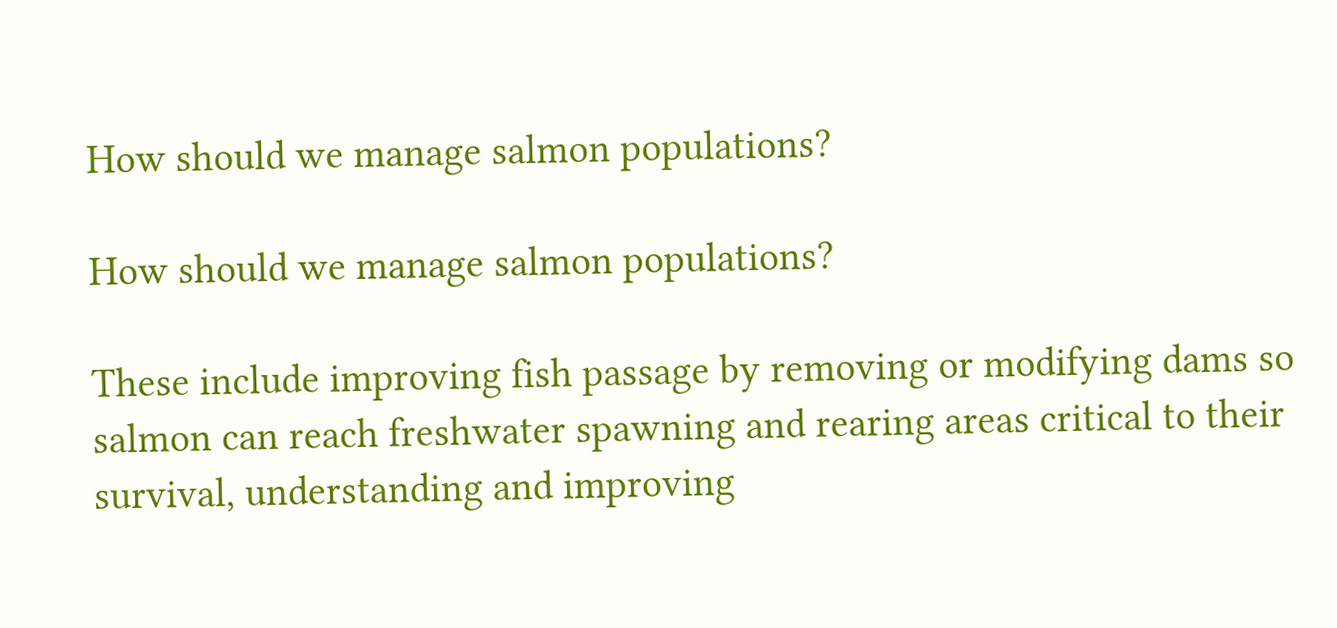How should we manage salmon populations?

How should we manage salmon populations?

These include improving fish passage by removing or modifying dams so salmon can reach freshwater spawning and rearing areas critical to their survival, understanding and improving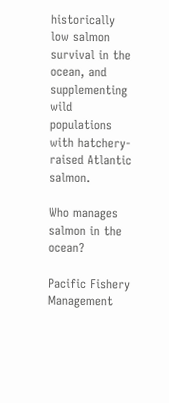historically low salmon survival in the ocean, and supplementing wild populations with hatchery-raised Atlantic salmon.

Who manages salmon in the ocean?

Pacific Fishery Management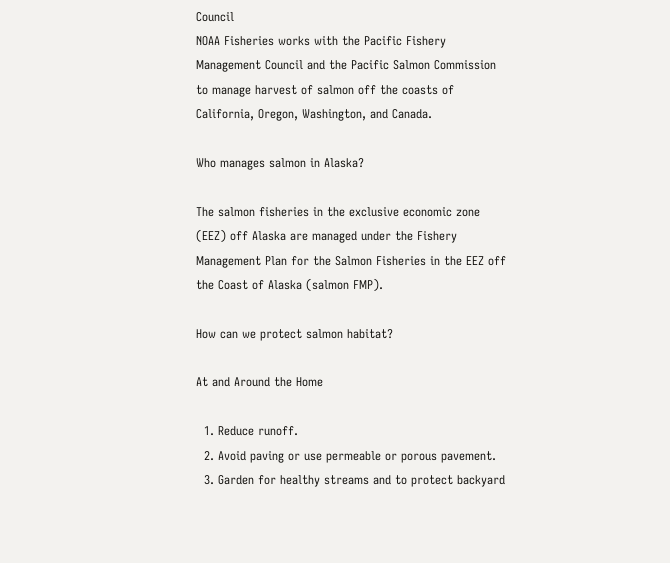Council
NOAA Fisheries works with the Pacific Fishery Management Council and the Pacific Salmon Commission to manage harvest of salmon off the coasts of California, Oregon, Washington, and Canada.

Who manages salmon in Alaska?

The salmon fisheries in the exclusive economic zone (EEZ) off Alaska are managed under the Fishery Management Plan for the Salmon Fisheries in the EEZ off the Coast of Alaska (salmon FMP).

How can we protect salmon habitat?

At and Around the Home

  1. Reduce runoff.
  2. Avoid paving or use permeable or porous pavement.
  3. Garden for healthy streams and to protect backyard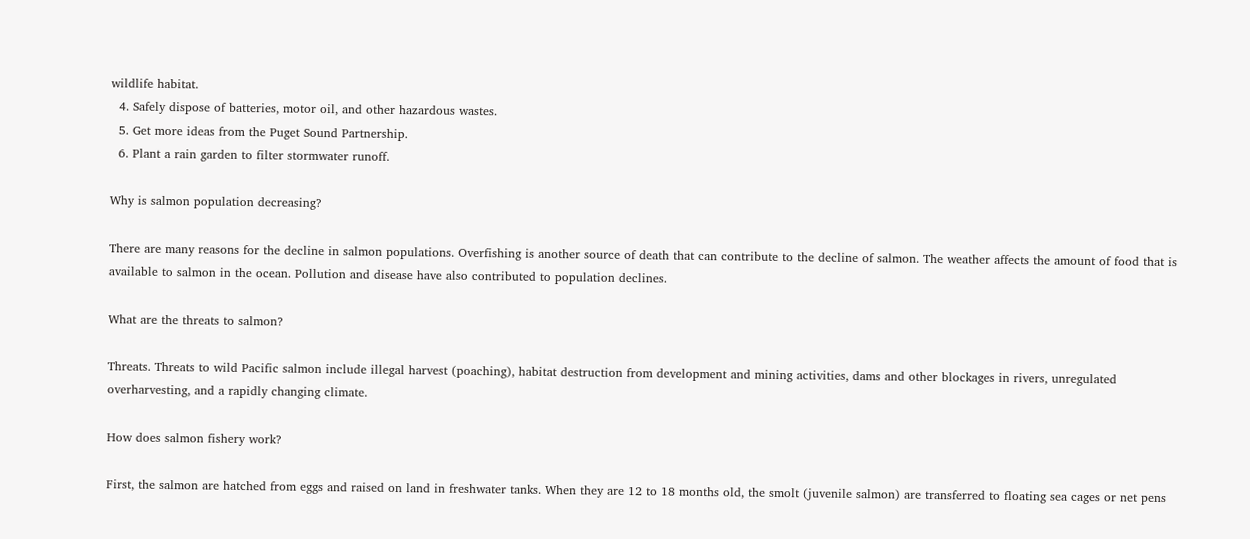wildlife habitat.
  4. Safely dispose of batteries, motor oil, and other hazardous wastes.
  5. Get more ideas from the Puget Sound Partnership.
  6. Plant a rain garden to filter stormwater runoff.

Why is salmon population decreasing?

There are many reasons for the decline in salmon populations. Overfishing is another source of death that can contribute to the decline of salmon. The weather affects the amount of food that is available to salmon in the ocean. Pollution and disease have also contributed to population declines.

What are the threats to salmon?

Threats. Threats to wild Pacific salmon include illegal harvest (poaching), habitat destruction from development and mining activities, dams and other blockages in rivers, unregulated overharvesting, and a rapidly changing climate.

How does salmon fishery work?

First, the salmon are hatched from eggs and raised on land in freshwater tanks. When they are 12 to 18 months old, the smolt (juvenile salmon) are transferred to floating sea cages or net pens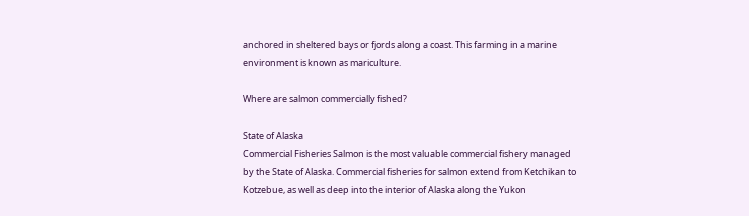anchored in sheltered bays or fjords along a coast. This farming in a marine environment is known as mariculture.

Where are salmon commercially fished?

State of Alaska
Commercial Fisheries Salmon is the most valuable commercial fishery managed by the State of Alaska. Commercial fisheries for salmon extend from Ketchikan to Kotzebue, as well as deep into the interior of Alaska along the Yukon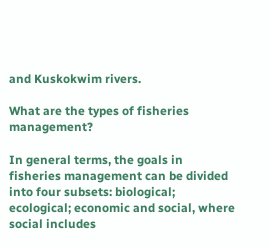and Kuskokwim rivers.

What are the types of fisheries management?

In general terms, the goals in fisheries management can be divided into four subsets: biological; ecological; economic and social, where social includes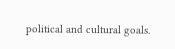political and cultural goals.